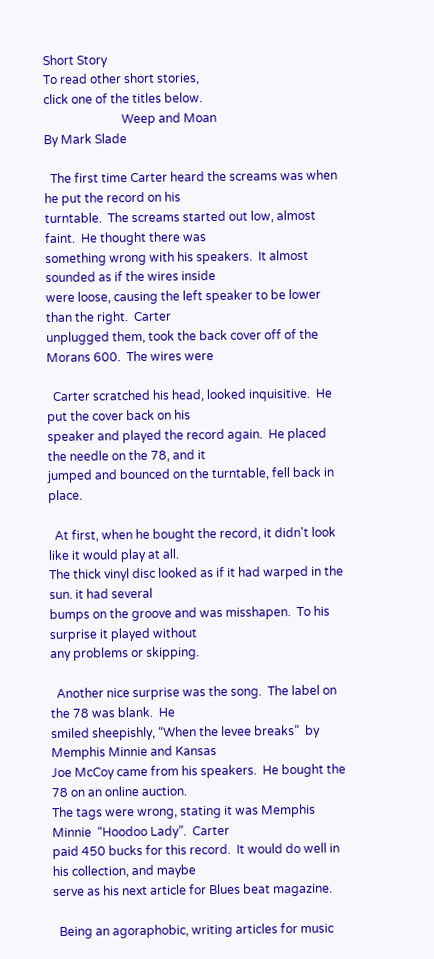Short Story
To read other short stories,
click one of the titles below.
                          Weep and Moan
By Mark Slade

  The first time Carter heard the screams was when he put the record on his
turntable.  The screams started out low, almost faint.  He thought there was
something wrong with his speakers.  It almost sounded as if the wires inside
were loose, causing the left speaker to be lower than the right.  Carter
unplugged them, took the back cover off of the Morans 600.  The wires were

  Carter scratched his head, looked inquisitive.  He put the cover back on his
speaker and played the record again.  He placed the needle on the 78, and it
jumped and bounced on the turntable, fell back in place.

  At first, when he bought the record, it didn't look like it would play at all.
The thick vinyl disc looked as if it had warped in the sun. it had several
bumps on the groove and was misshapen.  To his surprise it played without
any problems or skipping.

  Another nice surprise was the song.  The label on the 78 was blank.  He
smiled sheepishly, “When the levee breaks”  by Memphis Minnie and Kansas
Joe McCoy came from his speakers.  He bought the 78 on an online auction.
The tags were wrong, stating it was Memphis Minnie  “Hoodoo Lady”.  Carter
paid 450 bucks for this record.  It would do well in his collection, and maybe
serve as his next article for Blues beat magazine.

  Being an agoraphobic, writing articles for music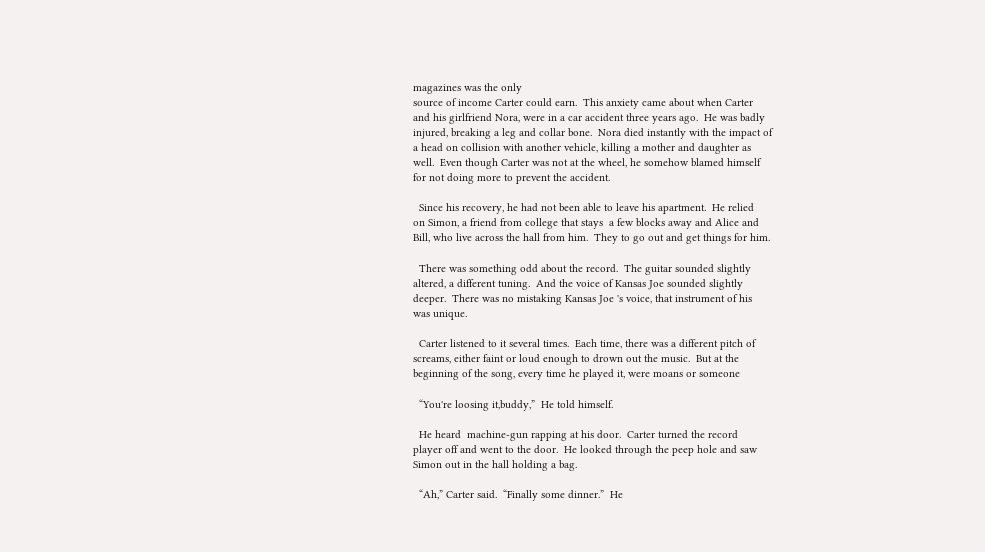magazines was the only
source of income Carter could earn.  This anxiety came about when Carter
and his girlfriend Nora, were in a car accident three years ago.  He was badly
injured, breaking a leg and collar bone.  Nora died instantly with the impact of
a head on collision with another vehicle, killing a mother and daughter as
well.  Even though Carter was not at the wheel, he somehow blamed himself
for not doing more to prevent the accident.

  Since his recovery, he had not been able to leave his apartment.  He relied
on Simon, a friend from college that stays  a few blocks away and Alice and
Bill, who live across the hall from him.  They to go out and get things for him.

  There was something odd about the record.  The guitar sounded slightly
altered, a different tuning.  And the voice of Kansas Joe sounded slightly
deeper.  There was no mistaking Kansas Joe 's voice, that instrument of his
was unique.

  Carter listened to it several times.  Each time, there was a different pitch of
screams, either faint or loud enough to drown out the music.  But at the
beginning of the song, every time he played it, were moans or someone

  “You're loosing it,buddy,”  He told himself.

  He heard  machine-gun rapping at his door.  Carter turned the record
player off and went to the door.  He looked through the peep hole and saw
Simon out in the hall holding a bag.

  “Ah,” Carter said.  “Finally some dinner.”  He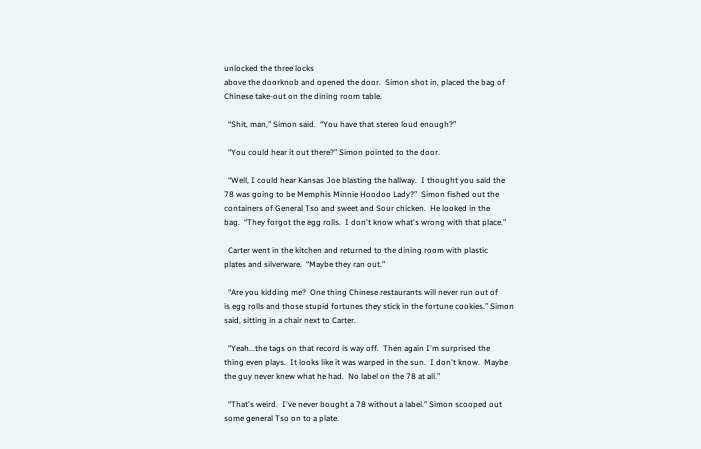unlocked the three locks
above the doorknob and opened the door.  Simon shot in, placed the bag of
Chinese take-out on the dining room table.

  “Shit, man,” Simon said.  “You have that stereo loud enough?”

  “You could hear it out there?” Simon pointed to the door.

  “Well, I could hear Kansas Joe blasting the hallway.  I thought you said the
78 was going to be Memphis Minnie Hoodoo Lady?”  Simon fished out the
containers of General Tso and sweet and Sour chicken.  He looked in the
bag.  “They forgot the egg rolls.  I don't know what's wrong with that place.”

  Carter went in the kitchen and returned to the dining room with plastic
plates and silverware.  “Maybe they ran out.”

  “Are you kidding me?  One thing Chinese restaurants will never run out of
is egg rolls and those stupid fortunes they stick in the fortune cookies.” Simon
said, sitting in a chair next to Carter.

  “Yeah...the tags on that record is way off.  Then again I'm surprised the
thing even plays.  It looks like it was warped in the sun.  I don't know.  Maybe
the guy never knew what he had.  No label on the 78 at all.”

  “That's weird.  I've never bought a 78 without a label.” Simon scooped out
some general Tso on to a plate.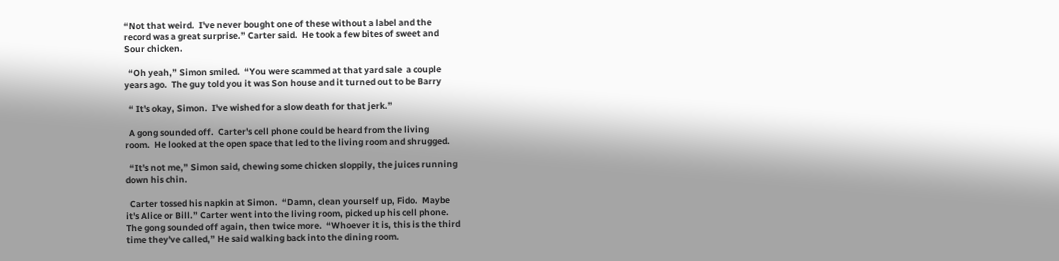“Not that weird.  I've never bought one of these without a label and the
record was a great surprise.” Carter said.  He took a few bites of sweet and
Sour chicken.

  “Oh yeah,” Simon smiled.  “You were scammed at that yard sale  a couple
years ago.  The guy told you it was Son house and it turned out to be Barry

  “ It's okay, Simon.  I've wished for a slow death for that jerk.”

  A gong sounded off.  Carter's cell phone could be heard from the living
room.  He looked at the open space that led to the living room and shrugged.

  “It's not me,” Simon said, chewing some chicken sloppily, the juices running
down his chin.

  Carter tossed his napkin at Simon.  “Damn, clean yourself up, Fido.  Maybe
it's Alice or Bill.” Carter went into the living room, picked up his cell phone.
The gong sounded off again, then twice more.  “Whoever it is, this is the third
time they've called,” He said walking back into the dining room.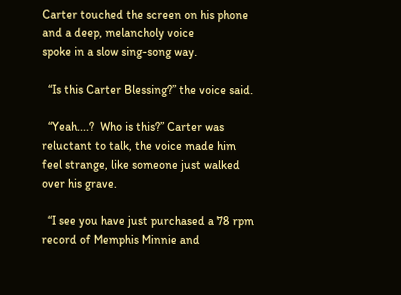Carter touched the screen on his phone and a deep, melancholy voice
spoke in a slow sing-song way.

  “Is this Carter Blessing?” the voice said.

  “Yeah....?  Who is this?” Carter was reluctant to talk, the voice made him
feel strange, like someone just walked over his grave.

  “I see you have just purchased a 78 rpm record of Memphis Minnie and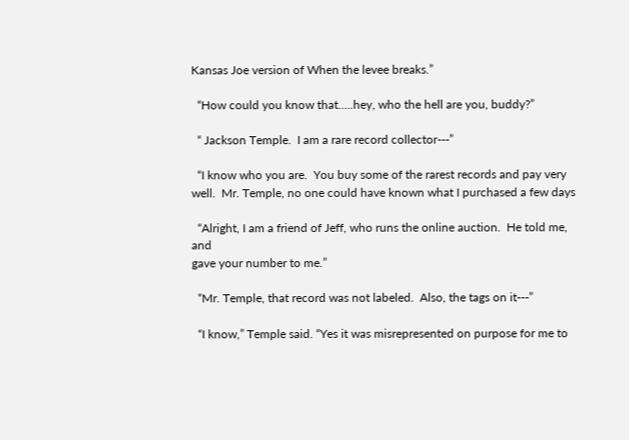Kansas Joe version of When the levee breaks.”

  “How could you know that.....hey, who the hell are you, buddy?”

  “ Jackson Temple.  I am a rare record collector---”

  “I know who you are.  You buy some of the rarest records and pay very
well.  Mr. Temple, no one could have known what I purchased a few days

  “Alright, I am a friend of Jeff, who runs the online auction.  He told me, and
gave your number to me.”

  “Mr. Temple, that record was not labeled.  Also, the tags on it---”

  “I know,” Temple said. “Yes it was misrepresented on purpose for me to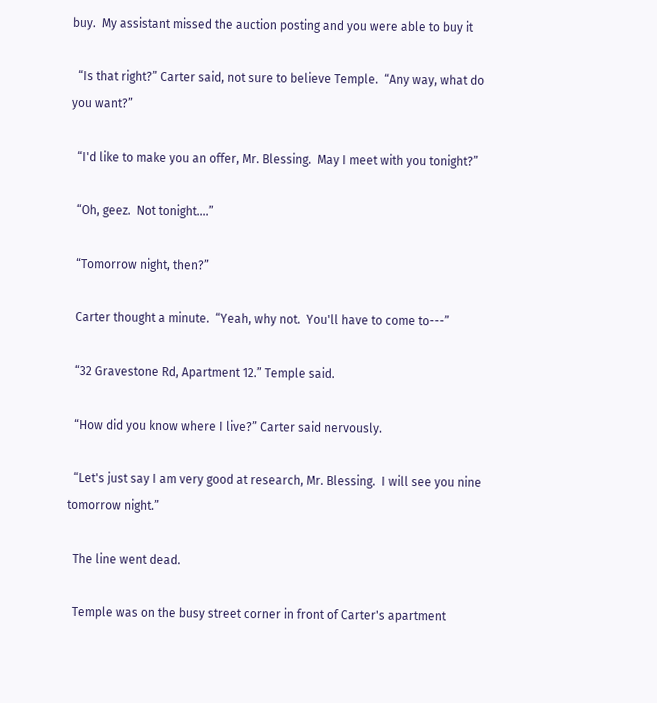buy.  My assistant missed the auction posting and you were able to buy it

  “Is that right?” Carter said, not sure to believe Temple.  “Any way, what do
you want?”

  “I'd like to make you an offer, Mr. Blessing.  May I meet with you tonight?”

  “Oh, geez.  Not tonight....”

  “Tomorrow night, then?”

  Carter thought a minute.  “Yeah, why not.  You'll have to come to---”

  “32 Gravestone Rd, Apartment 12.” Temple said.

  “How did you know where I live?” Carter said nervously.

  “Let's just say I am very good at research, Mr. Blessing.  I will see you nine
tomorrow night.”

  The line went dead.

  Temple was on the busy street corner in front of Carter's apartment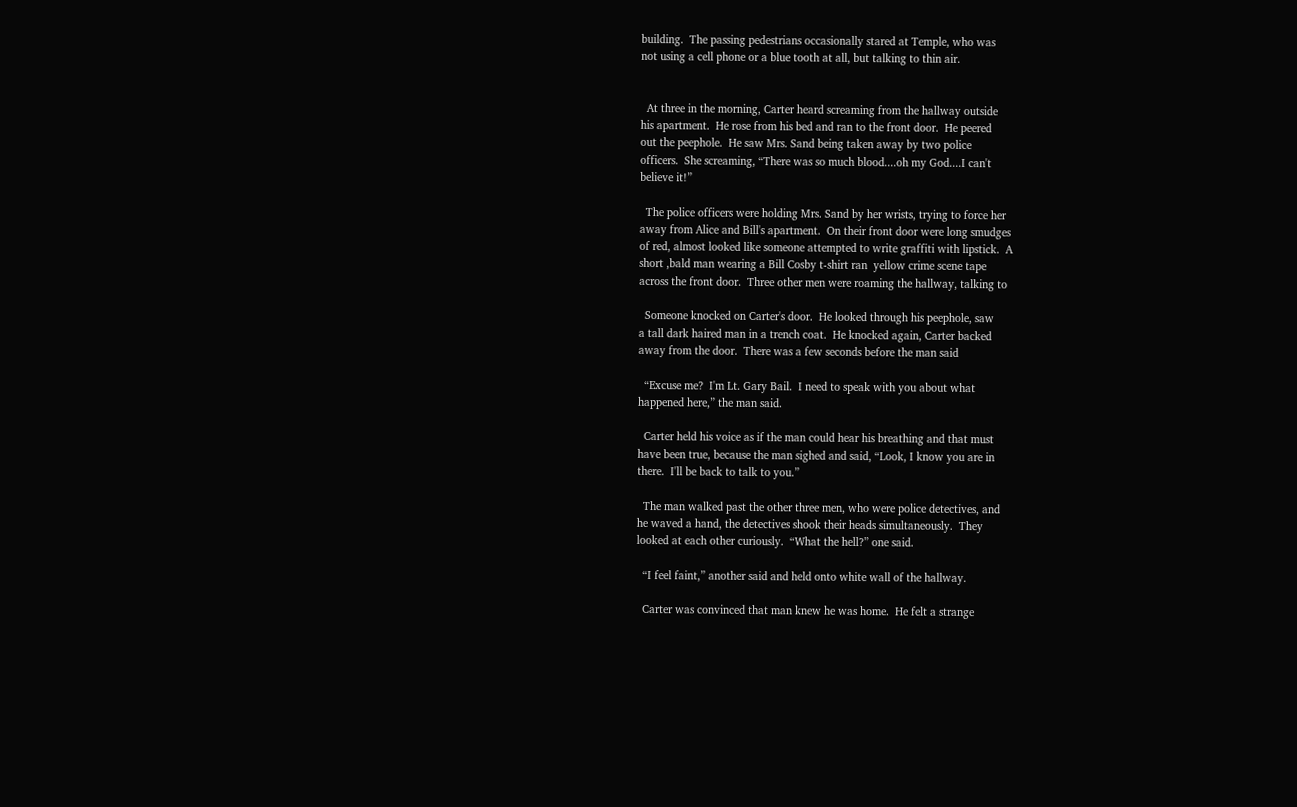building.  The passing pedestrians occasionally stared at Temple, who was
not using a cell phone or a blue tooth at all, but talking to thin air.


  At three in the morning, Carter heard screaming from the hallway outside
his apartment.  He rose from his bed and ran to the front door.  He peered
out the peephole.  He saw Mrs. Sand being taken away by two police
officers.  She screaming, “There was so much blood....oh my God....I can't
believe it!”

  The police officers were holding Mrs. Sand by her wrists, trying to force her
away from Alice and Bill's apartment.  On their front door were long smudges
of red, almost looked like someone attempted to write graffiti with lipstick.  A
short ,bald man wearing a Bill Cosby t-shirt ran  yellow crime scene tape
across the front door.  Three other men were roaming the hallway, talking to

  Someone knocked on Carter's door.  He looked through his peephole, saw
a tall dark haired man in a trench coat.  He knocked again, Carter backed
away from the door.  There was a few seconds before the man said

  “Excuse me?  I'm Lt. Gary Bail.  I need to speak with you about what
happened here,” the man said.

  Carter held his voice as if the man could hear his breathing and that must
have been true, because the man sighed and said, “Look, I know you are in
there.  I'll be back to talk to you.”

  The man walked past the other three men, who were police detectives, and
he waved a hand, the detectives shook their heads simultaneously.  They
looked at each other curiously.  “What the hell?” one said.

  “I feel faint,” another said and held onto white wall of the hallway.

  Carter was convinced that man knew he was home.  He felt a strange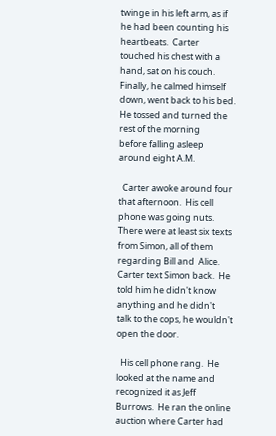twinge in his left arm, as if he had been counting his heartbeats.  Carter
touched his chest with a hand, sat on his couch.  Finally, he calmed himself
down, went back to his bed.  He tossed and turned the rest of the morning
before falling asleep around eight A.M.

  Carter awoke around four that afternoon.  His cell phone was going nuts.
There were at least six texts from Simon, all of them regarding Bill and  Alice.
Carter text Simon back.  He told him he didn't know anything and he didn't
talk to the cops, he wouldn't open the door.

  His cell phone rang.  He looked at the name and recognized it as Jeff
Burrows.  He ran the online auction where Carter had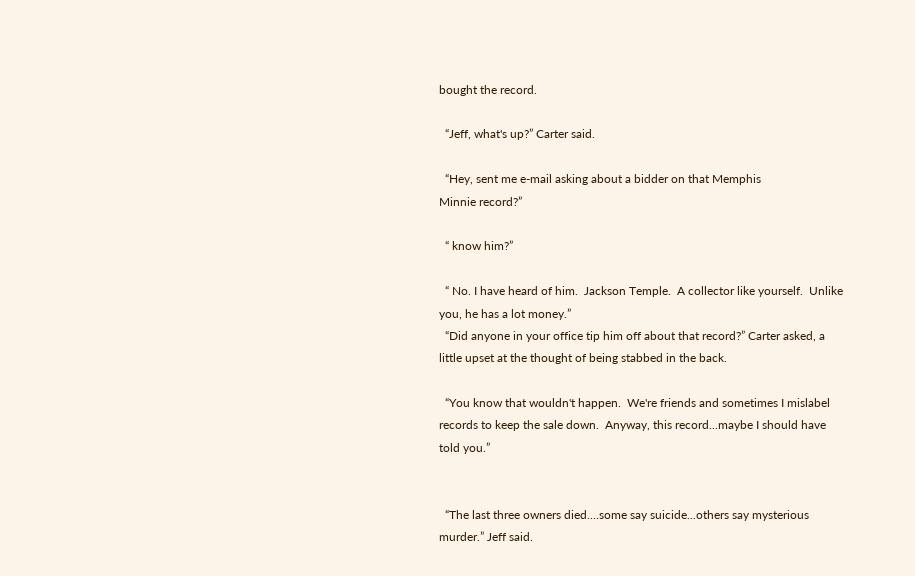bought the record.

  “Jeff, what's up?” Carter said.

  “Hey, sent me e-mail asking about a bidder on that Memphis
Minnie record?”

  “ know him?”

  “ No. I have heard of him.  Jackson Temple.  A collector like yourself.  Unlike
you, he has a lot money.”
  “Did anyone in your office tip him off about that record?” Carter asked, a
little upset at the thought of being stabbed in the back.

  “You know that wouldn't happen.  We're friends and sometimes I mislabel
records to keep the sale down.  Anyway, this record...maybe I should have
told you.”


  “The last three owners died....some say suicide...others say mysterious
murder.” Jeff said.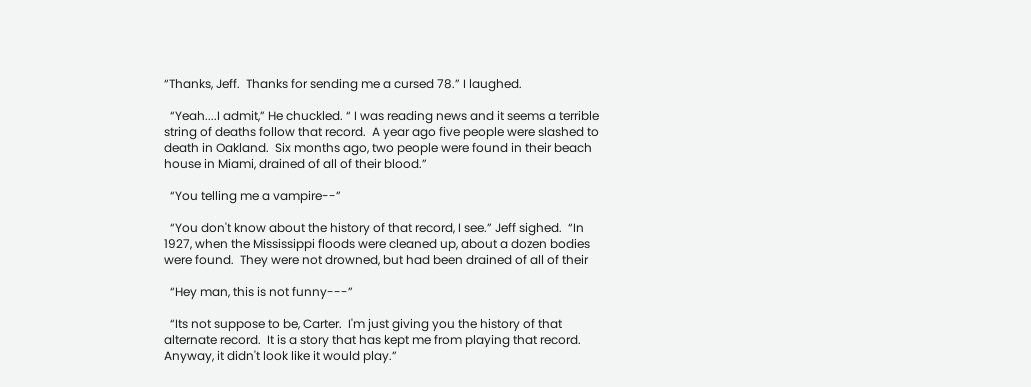“Thanks, Jeff.  Thanks for sending me a cursed 78.” I laughed.

  “Yeah....I admit,” He chuckled. “ I was reading news and it seems a terrible
string of deaths follow that record.  A year ago five people were slashed to
death in Oakland.  Six months ago, two people were found in their beach
house in Miami, drained of all of their blood.”

  “You telling me a vampire--”

  “You don't know about the history of that record, I see.” Jeff sighed.  “In
1927, when the Mississippi floods were cleaned up, about a dozen bodies
were found.  They were not drowned, but had been drained of all of their

  “Hey man, this is not funny---”

  “Its not suppose to be, Carter.  I'm just giving you the history of that
alternate record.  It is a story that has kept me from playing that record.
Anyway, it didn't look like it would play.”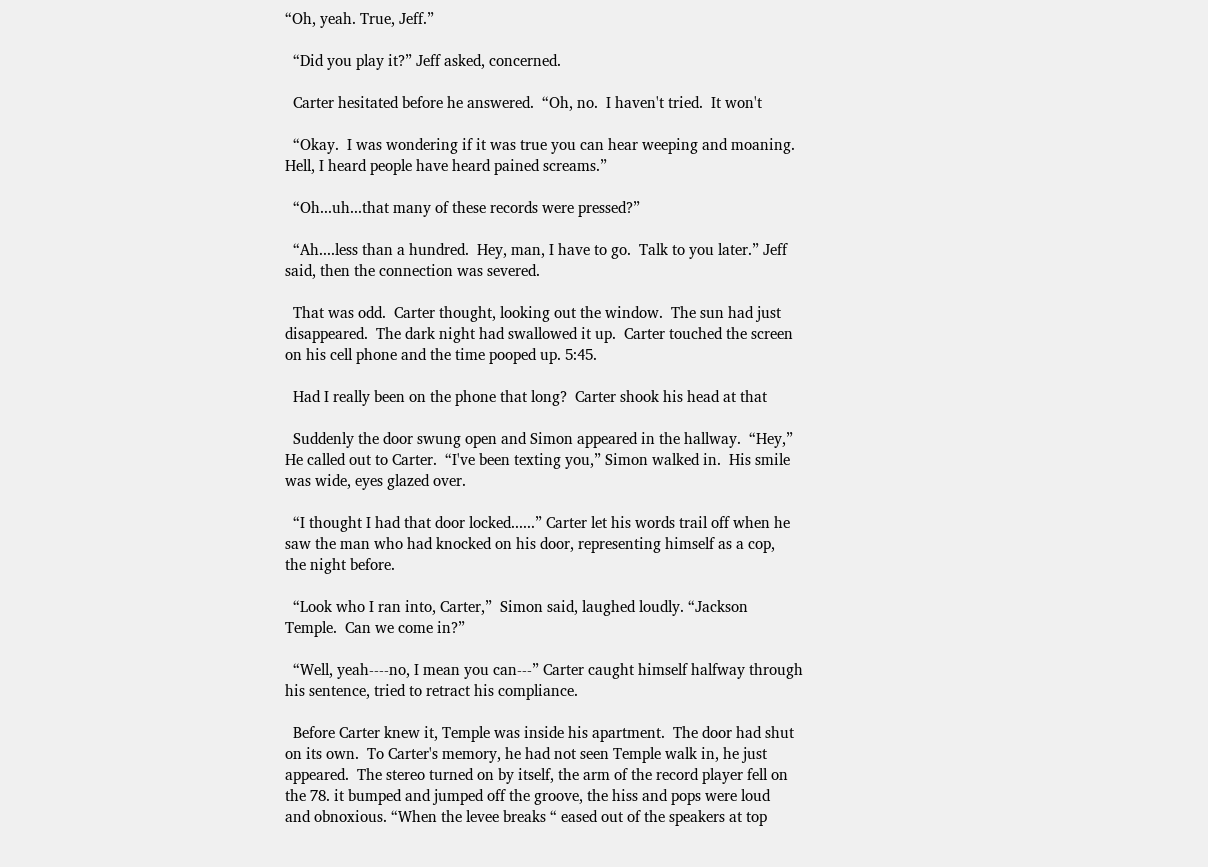“Oh, yeah. True, Jeff.”

  “Did you play it?” Jeff asked, concerned.

  Carter hesitated before he answered.  “Oh, no.  I haven't tried.  It won't

  “Okay.  I was wondering if it was true you can hear weeping and moaning.
Hell, I heard people have heard pained screams.”

  “Oh...uh...that many of these records were pressed?”

  “Ah....less than a hundred.  Hey, man, I have to go.  Talk to you later.” Jeff
said, then the connection was severed.

  That was odd.  Carter thought, looking out the window.  The sun had just
disappeared.  The dark night had swallowed it up.  Carter touched the screen
on his cell phone and the time pooped up. 5:45.

  Had I really been on the phone that long?  Carter shook his head at that

  Suddenly the door swung open and Simon appeared in the hallway.  “Hey,”
He called out to Carter.  “I've been texting you,” Simon walked in.  His smile
was wide, eyes glazed over.

  “I thought I had that door locked......” Carter let his words trail off when he
saw the man who had knocked on his door, representing himself as a cop,
the night before.

  “Look who I ran into, Carter,”  Simon said, laughed loudly. “Jackson
Temple.  Can we come in?”

  “Well, yeah----no, I mean you can---” Carter caught himself halfway through
his sentence, tried to retract his compliance.

  Before Carter knew it, Temple was inside his apartment.  The door had shut
on its own.  To Carter's memory, he had not seen Temple walk in, he just
appeared.  The stereo turned on by itself, the arm of the record player fell on
the 78. it bumped and jumped off the groove, the hiss and pops were loud
and obnoxious. “When the levee breaks “ eased out of the speakers at top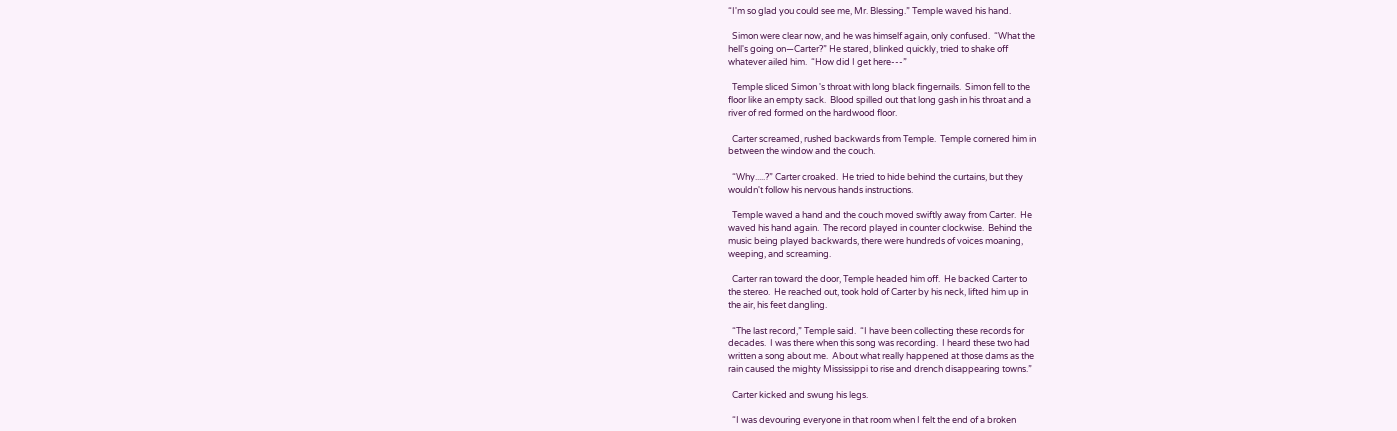“I'm so glad you could see me, Mr. Blessing.” Temple waved his hand.

  Simon were clear now, and he was himself again, only confused.  “What the
hell's going on—Carter?” He stared, blinked quickly, tried to shake off
whatever ailed him.  “How did I get here---”

  Temple sliced Simon 's throat with long black fingernails.  Simon fell to the
floor like an empty sack.  Blood spilled out that long gash in his throat and a
river of red formed on the hardwood floor.

  Carter screamed, rushed backwards from Temple.  Temple cornered him in
between the window and the couch.

  “Why.....?” Carter croaked.  He tried to hide behind the curtains, but they
wouldn't follow his nervous hands instructions.

  Temple waved a hand and the couch moved swiftly away from Carter.  He
waved his hand again.  The record played in counter clockwise.  Behind the
music being played backwards, there were hundreds of voices moaning,
weeping, and screaming.

  Carter ran toward the door, Temple headed him off.  He backed Carter to
the stereo.  He reached out, took hold of Carter by his neck, lifted him up in
the air, his feet dangling.

  “The last record,” Temple said.  “I have been collecting these records for
decades.  I was there when this song was recording.  I heard these two had
written a song about me.  About what really happened at those dams as the
rain caused the mighty Mississippi to rise and drench disappearing towns.”

  Carter kicked and swung his legs.

  “I was devouring everyone in that room when I felt the end of a broken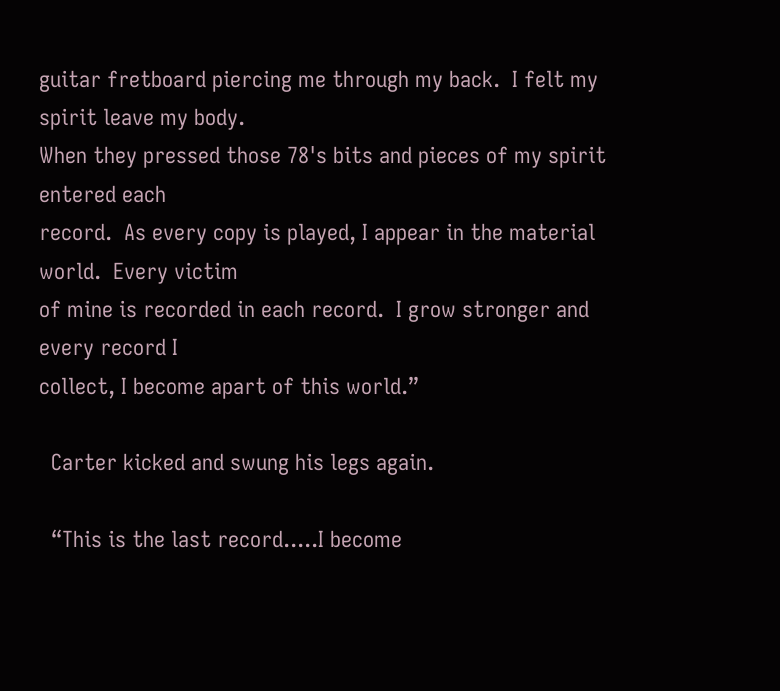guitar fretboard piercing me through my back.  I felt my spirit leave my body.
When they pressed those 78's bits and pieces of my spirit entered each
record.  As every copy is played, I appear in the material world.  Every victim
of mine is recorded in each record.  I grow stronger and every record I
collect, I become apart of this world.”

  Carter kicked and swung his legs again.

  “This is the last record.....I become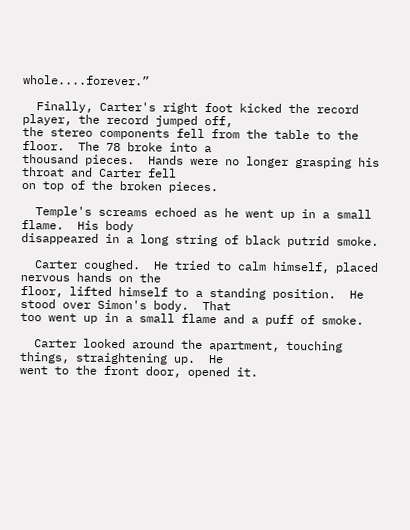whole....forever.”

  Finally, Carter's right foot kicked the record player, the record jumped off,
the stereo components fell from the table to the floor.  The 78 broke into a
thousand pieces.  Hands were no longer grasping his throat and Carter fell
on top of the broken pieces.

  Temple's screams echoed as he went up in a small flame.  His body
disappeared in a long string of black putrid smoke.

  Carter coughed.  He tried to calm himself, placed nervous hands on the
floor, lifted himself to a standing position.  He stood over Simon's body.  That
too went up in a small flame and a puff of smoke.

  Carter looked around the apartment, touching things, straightening up.  He
went to the front door, opened it.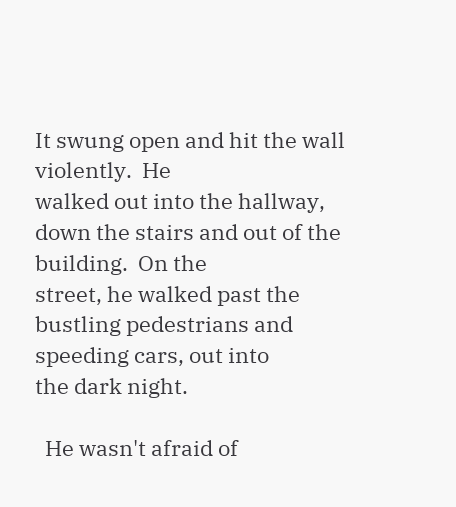It swung open and hit the wall violently.  He
walked out into the hallway, down the stairs and out of the building.  On the
street, he walked past the bustling pedestrians and speeding cars, out into
the dark night.

  He wasn't afraid of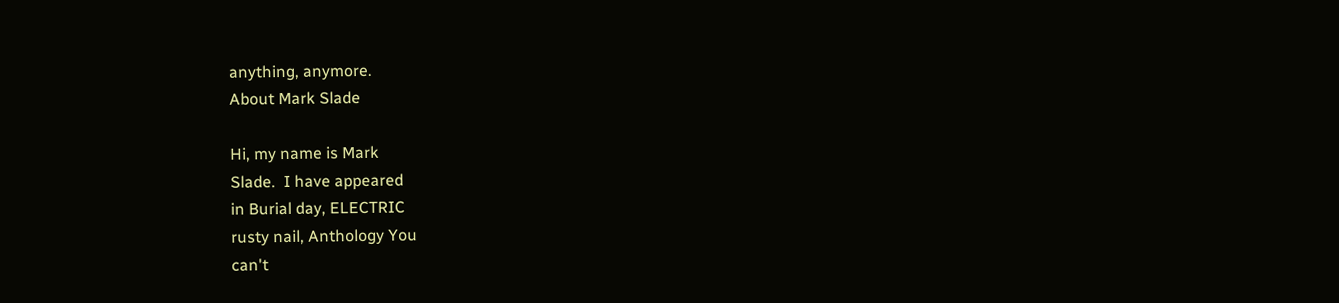anything, anymore.
About Mark Slade

Hi, my name is Mark
Slade.  I have appeared
in Burial day, ELECTRIC
rusty nail, Anthology You
can't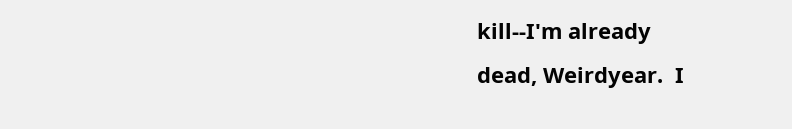kill--I'm already
dead, Weirdyear.  I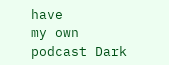have
my own podcast Dark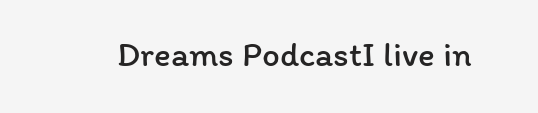Dreams PodcastI live in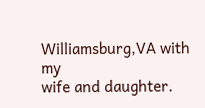Williamsburg,VA with my
wife and daughter.